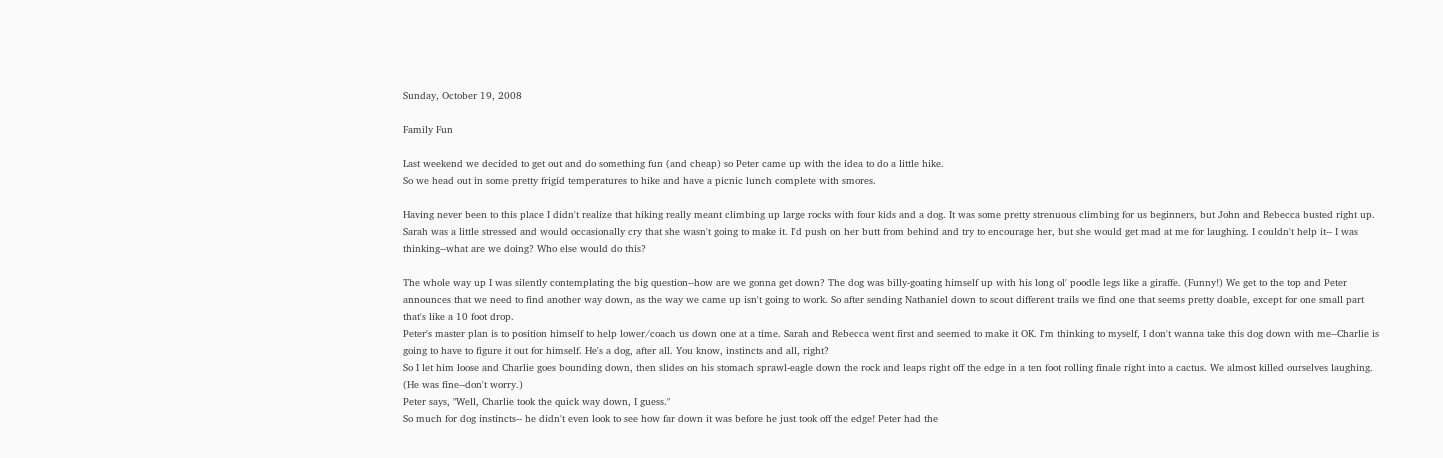Sunday, October 19, 2008

Family Fun

Last weekend we decided to get out and do something fun (and cheap) so Peter came up with the idea to do a little hike.
So we head out in some pretty frigid temperatures to hike and have a picnic lunch complete with smores.

Having never been to this place I didn't realize that hiking really meant climbing up large rocks with four kids and a dog. It was some pretty strenuous climbing for us beginners, but John and Rebecca busted right up. Sarah was a little stressed and would occasionally cry that she wasn't going to make it. I'd push on her butt from behind and try to encourage her, but she would get mad at me for laughing. I couldn't help it-- I was thinking--what are we doing? Who else would do this?

The whole way up I was silently contemplating the big question--how are we gonna get down? The dog was billy-goating himself up with his long ol' poodle legs like a giraffe. (Funny!) We get to the top and Peter announces that we need to find another way down, as the way we came up isn't going to work. So after sending Nathaniel down to scout different trails we find one that seems pretty doable, except for one small part that's like a 10 foot drop.
Peter's master plan is to position himself to help lower/coach us down one at a time. Sarah and Rebecca went first and seemed to make it OK. I'm thinking to myself, I don't wanna take this dog down with me--Charlie is going to have to figure it out for himself. He's a dog, after all. You know, instincts and all, right?
So I let him loose and Charlie goes bounding down, then slides on his stomach sprawl-eagle down the rock and leaps right off the edge in a ten foot rolling finale right into a cactus. We almost killed ourselves laughing. (He was fine--don't worry.)
Peter says, "Well, Charlie took the quick way down, I guess."
So much for dog instincts-- he didn't even look to see how far down it was before he just took off the edge! Peter had the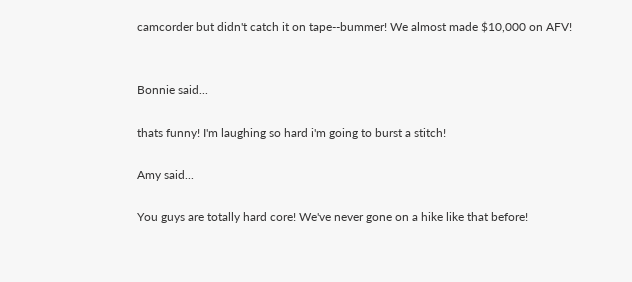camcorder but didn't catch it on tape--bummer! We almost made $10,000 on AFV!


Bonnie said...

thats funny! I'm laughing so hard i'm going to burst a stitch!

Amy said...

You guys are totally hard core! We've never gone on a hike like that before!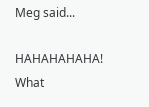Meg said...

HAHAHAHAHA! What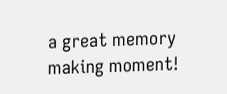a great memory making moment!